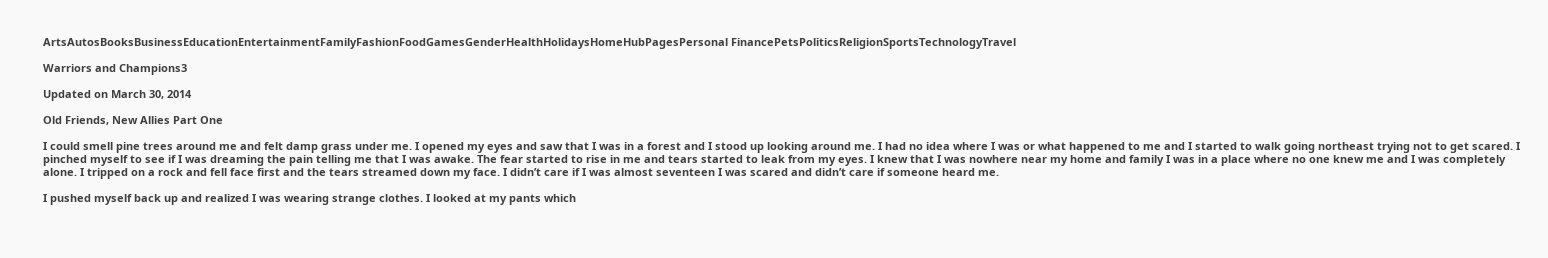ArtsAutosBooksBusinessEducationEntertainmentFamilyFashionFoodGamesGenderHealthHolidaysHomeHubPagesPersonal FinancePetsPoliticsReligionSportsTechnologyTravel

Warriors and Champions3

Updated on March 30, 2014

Old Friends, New Allies Part One

I could smell pine trees around me and felt damp grass under me. I opened my eyes and saw that I was in a forest and I stood up looking around me. I had no idea where I was or what happened to me and I started to walk going northeast trying not to get scared. I pinched myself to see if I was dreaming the pain telling me that I was awake. The fear started to rise in me and tears started to leak from my eyes. I knew that I was nowhere near my home and family I was in a place where no one knew me and I was completely alone. I tripped on a rock and fell face first and the tears streamed down my face. I didn’t care if I was almost seventeen I was scared and didn’t care if someone heard me.

I pushed myself back up and realized I was wearing strange clothes. I looked at my pants which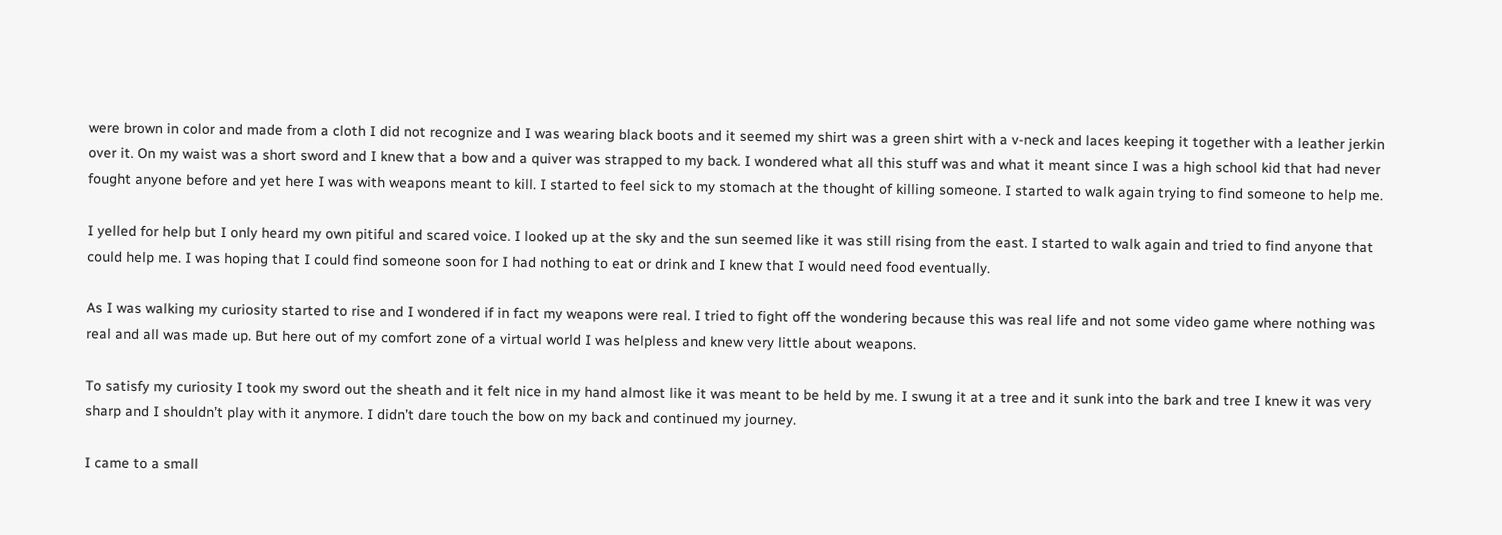were brown in color and made from a cloth I did not recognize and I was wearing black boots and it seemed my shirt was a green shirt with a v-neck and laces keeping it together with a leather jerkin over it. On my waist was a short sword and I knew that a bow and a quiver was strapped to my back. I wondered what all this stuff was and what it meant since I was a high school kid that had never fought anyone before and yet here I was with weapons meant to kill. I started to feel sick to my stomach at the thought of killing someone. I started to walk again trying to find someone to help me.

I yelled for help but I only heard my own pitiful and scared voice. I looked up at the sky and the sun seemed like it was still rising from the east. I started to walk again and tried to find anyone that could help me. I was hoping that I could find someone soon for I had nothing to eat or drink and I knew that I would need food eventually.

As I was walking my curiosity started to rise and I wondered if in fact my weapons were real. I tried to fight off the wondering because this was real life and not some video game where nothing was real and all was made up. But here out of my comfort zone of a virtual world I was helpless and knew very little about weapons.

To satisfy my curiosity I took my sword out the sheath and it felt nice in my hand almost like it was meant to be held by me. I swung it at a tree and it sunk into the bark and tree I knew it was very sharp and I shouldn’t play with it anymore. I didn’t dare touch the bow on my back and continued my journey.

I came to a small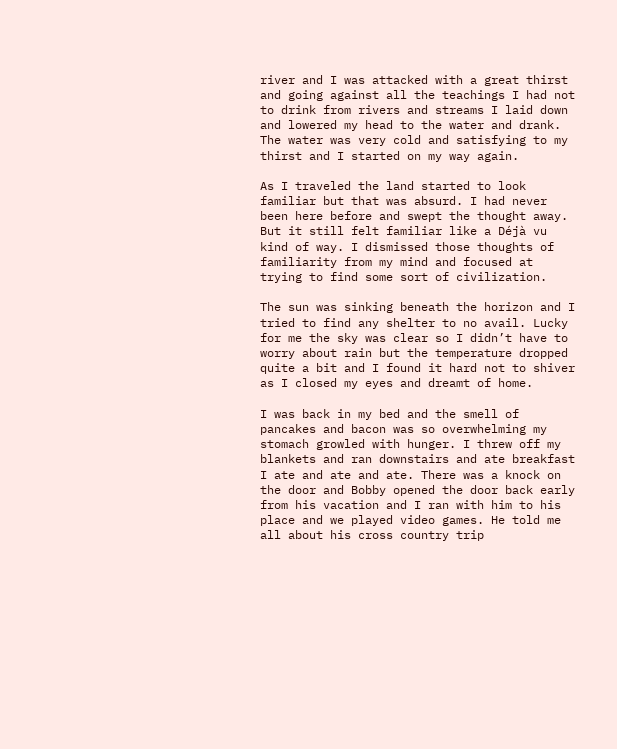river and I was attacked with a great thirst and going against all the teachings I had not to drink from rivers and streams I laid down and lowered my head to the water and drank. The water was very cold and satisfying to my thirst and I started on my way again.

As I traveled the land started to look familiar but that was absurd. I had never been here before and swept the thought away. But it still felt familiar like a Déjà vu kind of way. I dismissed those thoughts of familiarity from my mind and focused at trying to find some sort of civilization.

The sun was sinking beneath the horizon and I tried to find any shelter to no avail. Lucky for me the sky was clear so I didn’t have to worry about rain but the temperature dropped quite a bit and I found it hard not to shiver as I closed my eyes and dreamt of home.

I was back in my bed and the smell of pancakes and bacon was so overwhelming my stomach growled with hunger. I threw off my blankets and ran downstairs and ate breakfast I ate and ate and ate. There was a knock on the door and Bobby opened the door back early from his vacation and I ran with him to his place and we played video games. He told me all about his cross country trip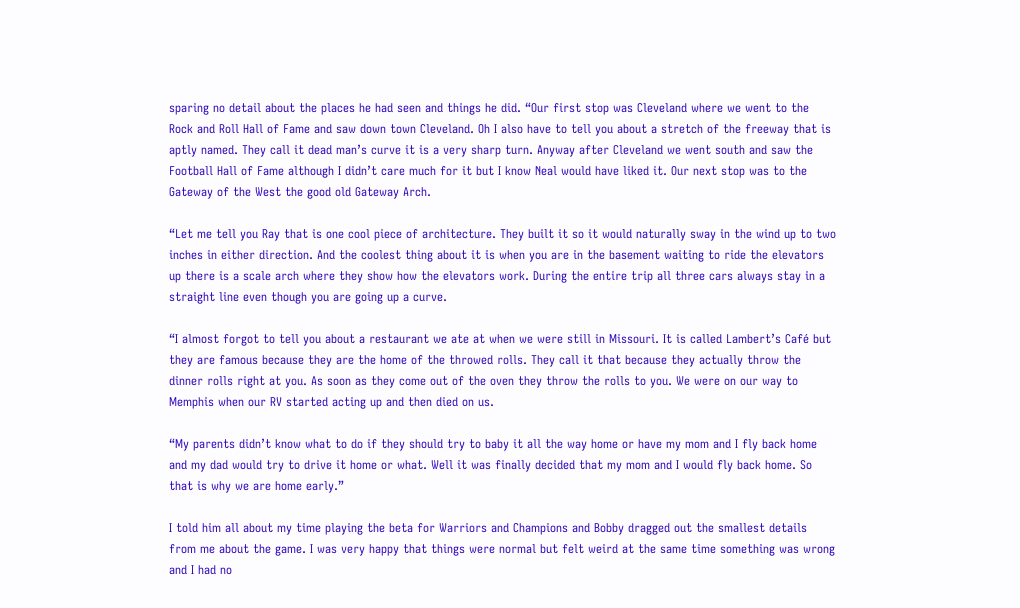sparing no detail about the places he had seen and things he did. “Our first stop was Cleveland where we went to the Rock and Roll Hall of Fame and saw down town Cleveland. Oh I also have to tell you about a stretch of the freeway that is aptly named. They call it dead man’s curve it is a very sharp turn. Anyway after Cleveland we went south and saw the Football Hall of Fame although I didn’t care much for it but I know Neal would have liked it. Our next stop was to the Gateway of the West the good old Gateway Arch.

“Let me tell you Ray that is one cool piece of architecture. They built it so it would naturally sway in the wind up to two inches in either direction. And the coolest thing about it is when you are in the basement waiting to ride the elevators up there is a scale arch where they show how the elevators work. During the entire trip all three cars always stay in a straight line even though you are going up a curve.

“I almost forgot to tell you about a restaurant we ate at when we were still in Missouri. It is called Lambert’s Café but they are famous because they are the home of the throwed rolls. They call it that because they actually throw the dinner rolls right at you. As soon as they come out of the oven they throw the rolls to you. We were on our way to Memphis when our RV started acting up and then died on us.

“My parents didn’t know what to do if they should try to baby it all the way home or have my mom and I fly back home and my dad would try to drive it home or what. Well it was finally decided that my mom and I would fly back home. So that is why we are home early.”

I told him all about my time playing the beta for Warriors and Champions and Bobby dragged out the smallest details from me about the game. I was very happy that things were normal but felt weird at the same time something was wrong and I had no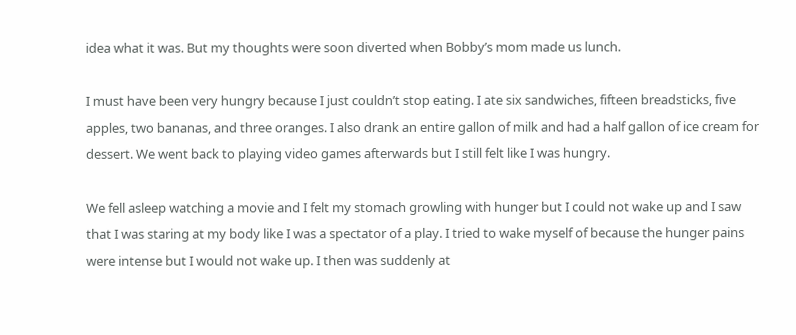idea what it was. But my thoughts were soon diverted when Bobby’s mom made us lunch.

I must have been very hungry because I just couldn’t stop eating. I ate six sandwiches, fifteen breadsticks, five apples, two bananas, and three oranges. I also drank an entire gallon of milk and had a half gallon of ice cream for dessert. We went back to playing video games afterwards but I still felt like I was hungry.

We fell asleep watching a movie and I felt my stomach growling with hunger but I could not wake up and I saw that I was staring at my body like I was a spectator of a play. I tried to wake myself of because the hunger pains were intense but I would not wake up. I then was suddenly at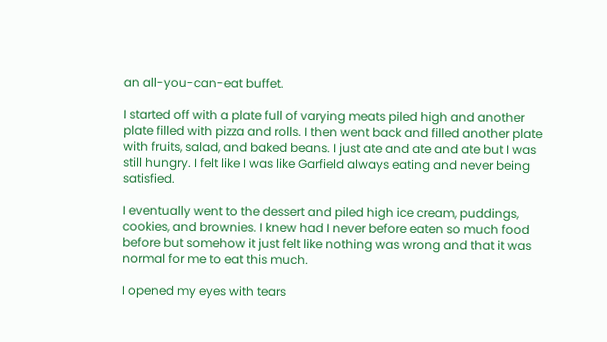an all-you-can-eat buffet.

I started off with a plate full of varying meats piled high and another plate filled with pizza and rolls. I then went back and filled another plate with fruits, salad, and baked beans. I just ate and ate and ate but I was still hungry. I felt like I was like Garfield always eating and never being satisfied.

I eventually went to the dessert and piled high ice cream, puddings, cookies, and brownies. I knew had I never before eaten so much food before but somehow it just felt like nothing was wrong and that it was normal for me to eat this much.

I opened my eyes with tears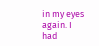in my eyes again. I had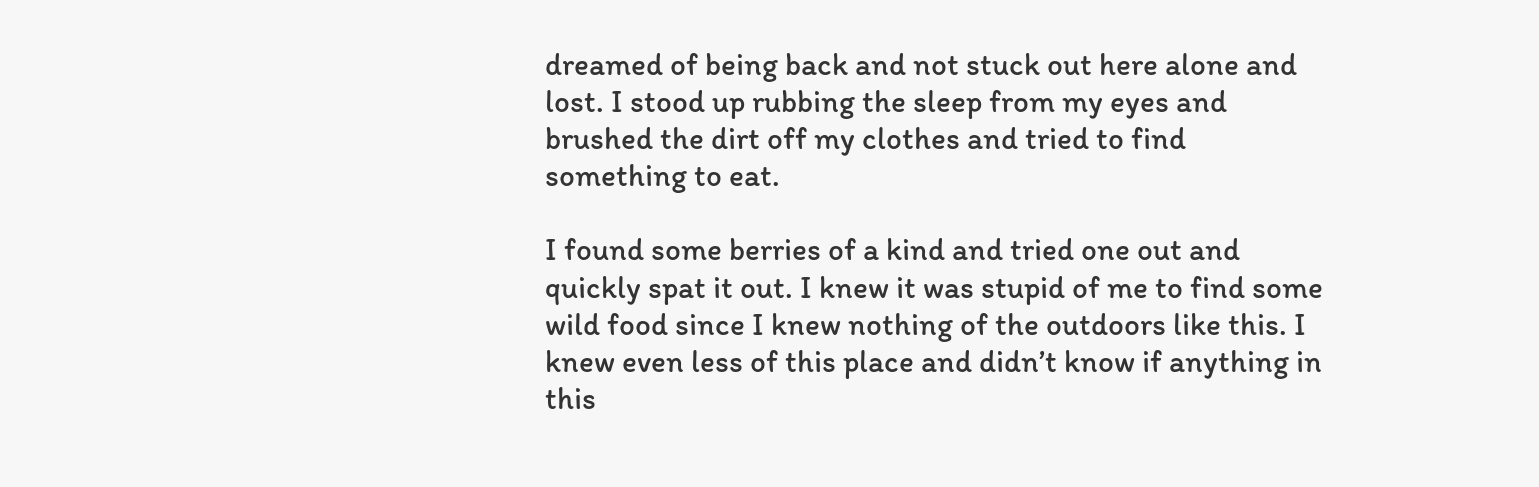dreamed of being back and not stuck out here alone and lost. I stood up rubbing the sleep from my eyes and brushed the dirt off my clothes and tried to find something to eat.

I found some berries of a kind and tried one out and quickly spat it out. I knew it was stupid of me to find some wild food since I knew nothing of the outdoors like this. I knew even less of this place and didn’t know if anything in this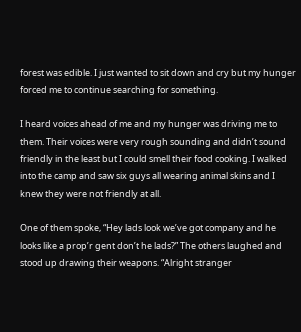forest was edible. I just wanted to sit down and cry but my hunger forced me to continue searching for something.

I heard voices ahead of me and my hunger was driving me to them. Their voices were very rough sounding and didn’t sound friendly in the least but I could smell their food cooking. I walked into the camp and saw six guys all wearing animal skins and I knew they were not friendly at all.

One of them spoke, “Hey lads look we’ve got company and he looks like a prop’r gent don’t he lads?” The others laughed and stood up drawing their weapons. “Alright stranger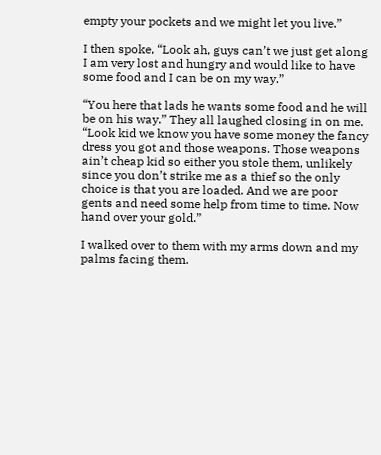empty your pockets and we might let you live.”

I then spoke, “Look ah, guys can’t we just get along I am very lost and hungry and would like to have some food and I can be on my way.”

“You here that lads he wants some food and he will be on his way.” They all laughed closing in on me. “Look kid we know you have some money the fancy dress you got and those weapons. Those weapons ain’t cheap kid so either you stole them, unlikely since you don’t strike me as a thief so the only choice is that you are loaded. And we are poor gents and need some help from time to time. Now hand over your gold.”

I walked over to them with my arms down and my palms facing them.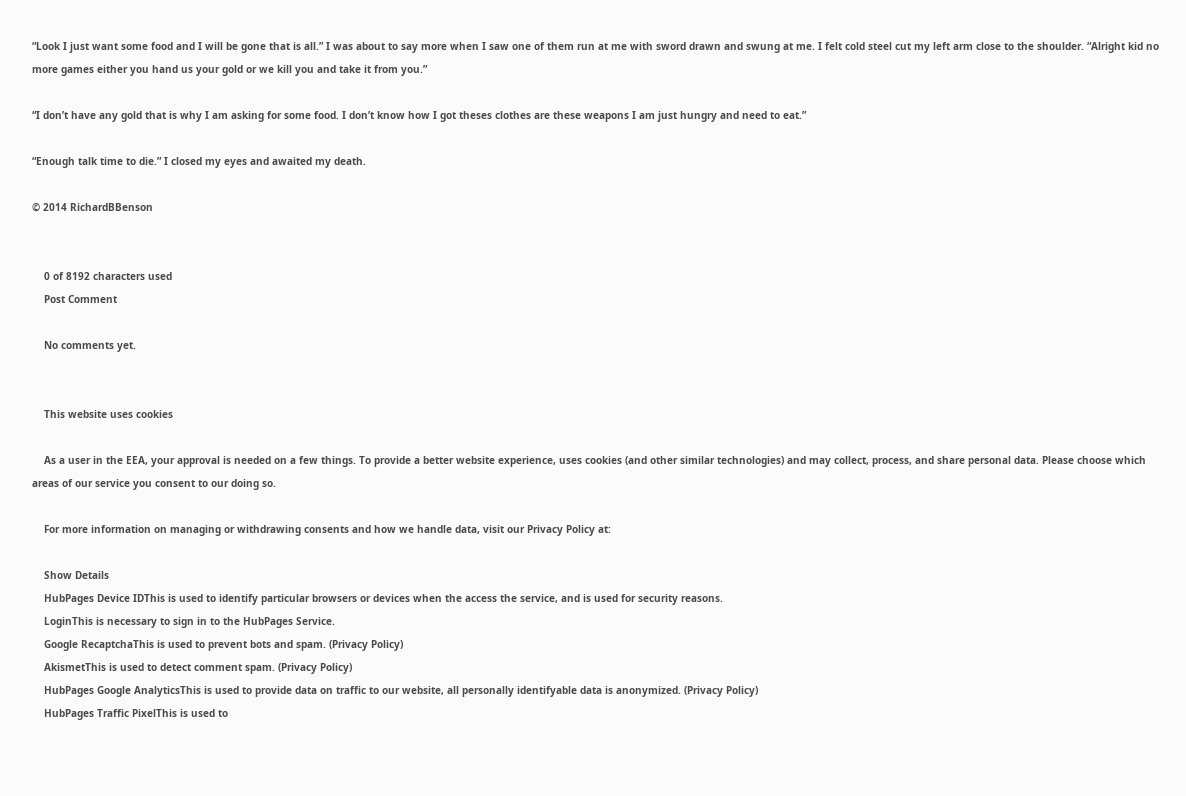“Look I just want some food and I will be gone that is all.” I was about to say more when I saw one of them run at me with sword drawn and swung at me. I felt cold steel cut my left arm close to the shoulder. “Alright kid no more games either you hand us your gold or we kill you and take it from you.”

“I don’t have any gold that is why I am asking for some food. I don’t know how I got theses clothes are these weapons I am just hungry and need to eat.”

“Enough talk time to die.” I closed my eyes and awaited my death.

© 2014 RichardBBenson


    0 of 8192 characters used
    Post Comment

    No comments yet.


    This website uses cookies

    As a user in the EEA, your approval is needed on a few things. To provide a better website experience, uses cookies (and other similar technologies) and may collect, process, and share personal data. Please choose which areas of our service you consent to our doing so.

    For more information on managing or withdrawing consents and how we handle data, visit our Privacy Policy at:

    Show Details
    HubPages Device IDThis is used to identify particular browsers or devices when the access the service, and is used for security reasons.
    LoginThis is necessary to sign in to the HubPages Service.
    Google RecaptchaThis is used to prevent bots and spam. (Privacy Policy)
    AkismetThis is used to detect comment spam. (Privacy Policy)
    HubPages Google AnalyticsThis is used to provide data on traffic to our website, all personally identifyable data is anonymized. (Privacy Policy)
    HubPages Traffic PixelThis is used to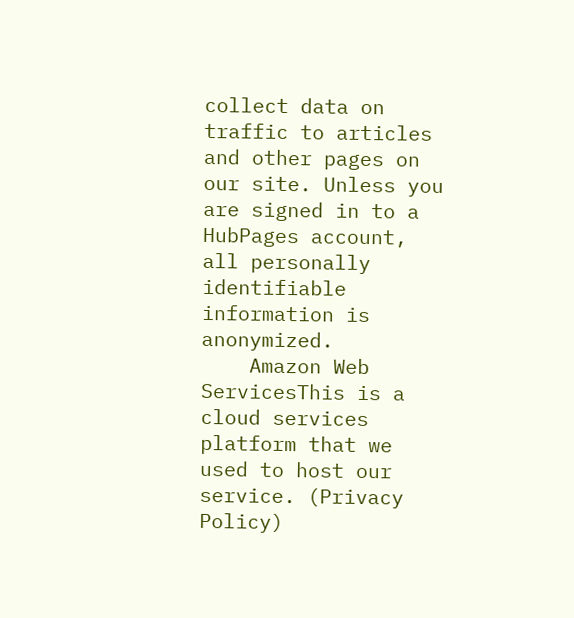collect data on traffic to articles and other pages on our site. Unless you are signed in to a HubPages account, all personally identifiable information is anonymized.
    Amazon Web ServicesThis is a cloud services platform that we used to host our service. (Privacy Policy)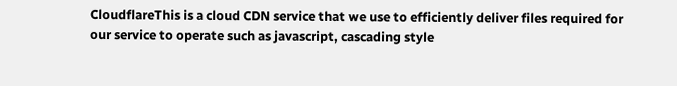CloudflareThis is a cloud CDN service that we use to efficiently deliver files required for our service to operate such as javascript, cascading style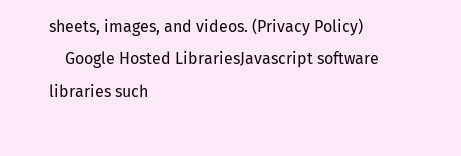sheets, images, and videos. (Privacy Policy)
    Google Hosted LibrariesJavascript software libraries such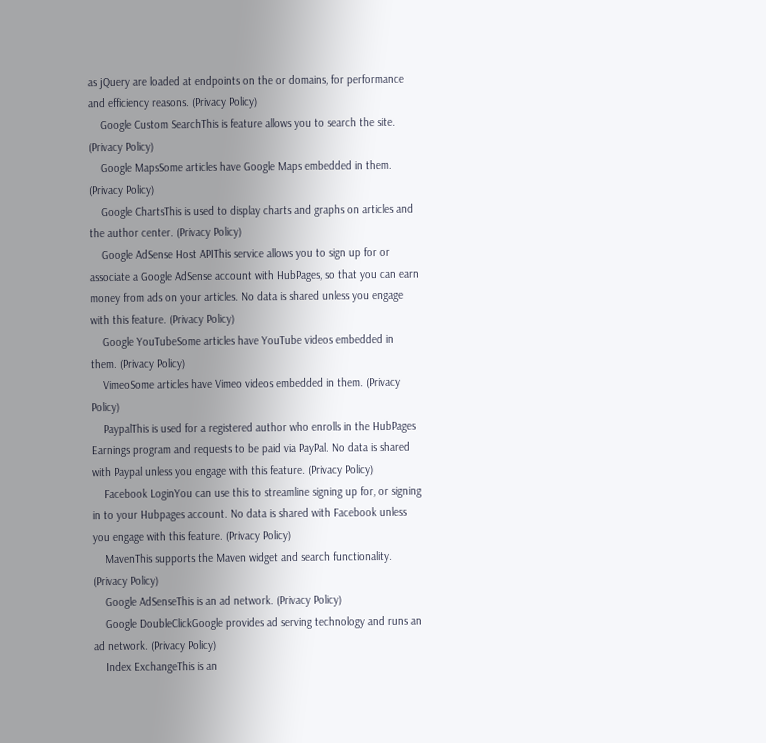as jQuery are loaded at endpoints on the or domains, for performance and efficiency reasons. (Privacy Policy)
    Google Custom SearchThis is feature allows you to search the site. (Privacy Policy)
    Google MapsSome articles have Google Maps embedded in them. (Privacy Policy)
    Google ChartsThis is used to display charts and graphs on articles and the author center. (Privacy Policy)
    Google AdSense Host APIThis service allows you to sign up for or associate a Google AdSense account with HubPages, so that you can earn money from ads on your articles. No data is shared unless you engage with this feature. (Privacy Policy)
    Google YouTubeSome articles have YouTube videos embedded in them. (Privacy Policy)
    VimeoSome articles have Vimeo videos embedded in them. (Privacy Policy)
    PaypalThis is used for a registered author who enrolls in the HubPages Earnings program and requests to be paid via PayPal. No data is shared with Paypal unless you engage with this feature. (Privacy Policy)
    Facebook LoginYou can use this to streamline signing up for, or signing in to your Hubpages account. No data is shared with Facebook unless you engage with this feature. (Privacy Policy)
    MavenThis supports the Maven widget and search functionality. (Privacy Policy)
    Google AdSenseThis is an ad network. (Privacy Policy)
    Google DoubleClickGoogle provides ad serving technology and runs an ad network. (Privacy Policy)
    Index ExchangeThis is an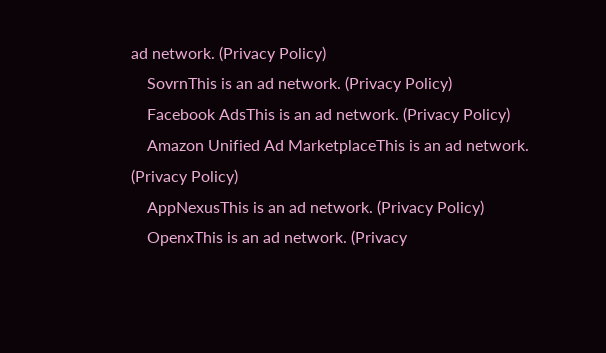ad network. (Privacy Policy)
    SovrnThis is an ad network. (Privacy Policy)
    Facebook AdsThis is an ad network. (Privacy Policy)
    Amazon Unified Ad MarketplaceThis is an ad network. (Privacy Policy)
    AppNexusThis is an ad network. (Privacy Policy)
    OpenxThis is an ad network. (Privacy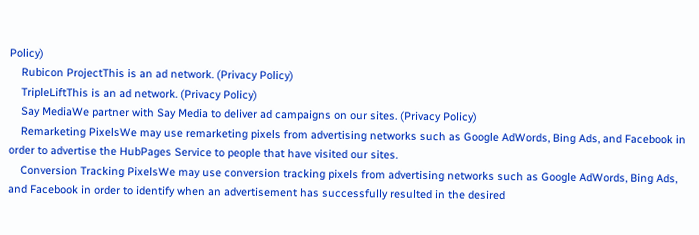Policy)
    Rubicon ProjectThis is an ad network. (Privacy Policy)
    TripleLiftThis is an ad network. (Privacy Policy)
    Say MediaWe partner with Say Media to deliver ad campaigns on our sites. (Privacy Policy)
    Remarketing PixelsWe may use remarketing pixels from advertising networks such as Google AdWords, Bing Ads, and Facebook in order to advertise the HubPages Service to people that have visited our sites.
    Conversion Tracking PixelsWe may use conversion tracking pixels from advertising networks such as Google AdWords, Bing Ads, and Facebook in order to identify when an advertisement has successfully resulted in the desired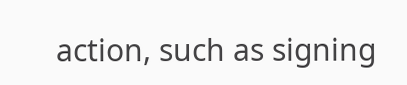action, such as signing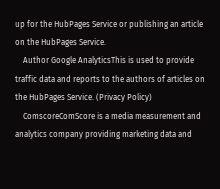up for the HubPages Service or publishing an article on the HubPages Service.
    Author Google AnalyticsThis is used to provide traffic data and reports to the authors of articles on the HubPages Service. (Privacy Policy)
    ComscoreComScore is a media measurement and analytics company providing marketing data and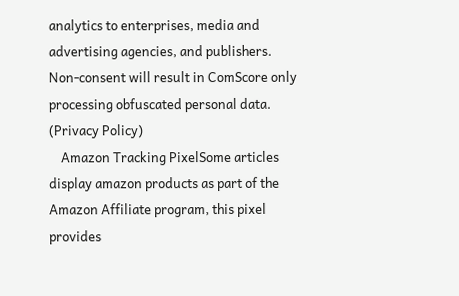analytics to enterprises, media and advertising agencies, and publishers. Non-consent will result in ComScore only processing obfuscated personal data. (Privacy Policy)
    Amazon Tracking PixelSome articles display amazon products as part of the Amazon Affiliate program, this pixel provides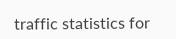traffic statistics for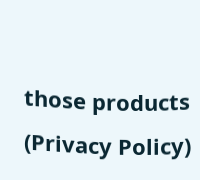those products (Privacy Policy)